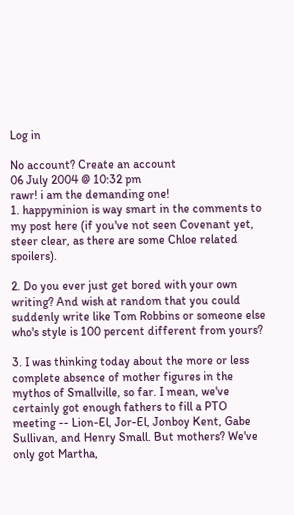Log in

No account? Create an account
06 July 2004 @ 10:32 pm
rawr! i am the demanding one!
1. happyminion is way smart in the comments to my post here (if you've not seen Covenant yet, steer clear, as there are some Chloe related spoilers).

2. Do you ever just get bored with your own writing? And wish at random that you could suddenly write like Tom Robbins or someone else who's style is 100 percent different from yours?

3. I was thinking today about the more or less complete absence of mother figures in the mythos of Smallville, so far. I mean, we've certainly got enough fathers to fill a PTO meeting -- Lion-El, Jor-El, Jonboy Kent, Gabe Sullivan, and Henry Small. But mothers? We've only got Martha,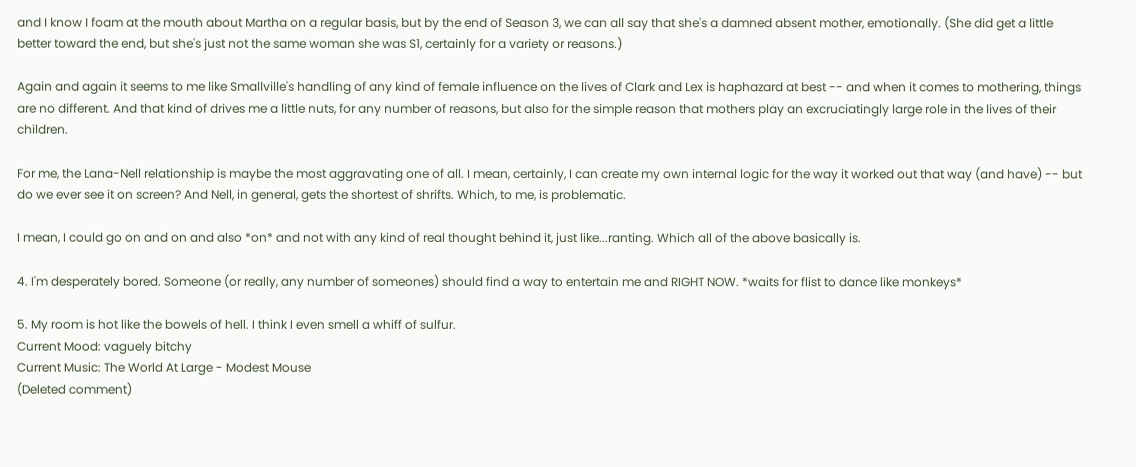and I know I foam at the mouth about Martha on a regular basis, but by the end of Season 3, we can all say that she's a damned absent mother, emotionally. (She did get a little better toward the end, but she's just not the same woman she was S1, certainly for a variety or reasons.)

Again and again it seems to me like Smallville's handling of any kind of female influence on the lives of Clark and Lex is haphazard at best -- and when it comes to mothering, things are no different. And that kind of drives me a little nuts, for any number of reasons, but also for the simple reason that mothers play an excruciatingly large role in the lives of their children.

For me, the Lana-Nell relationship is maybe the most aggravating one of all. I mean, certainly, I can create my own internal logic for the way it worked out that way (and have) -- but do we ever see it on screen? And Nell, in general, gets the shortest of shrifts. Which, to me, is problematic.

I mean, I could go on and on and also *on* and not with any kind of real thought behind it, just like...ranting. Which all of the above basically is.

4. I'm desperately bored. Someone (or really, any number of someones) should find a way to entertain me and RIGHT NOW. *waits for flist to dance like monkeys*

5. My room is hot like the bowels of hell. I think I even smell a whiff of sulfur.
Current Mood: vaguely bitchy
Current Music: The World At Large - Modest Mouse
(Deleted comment)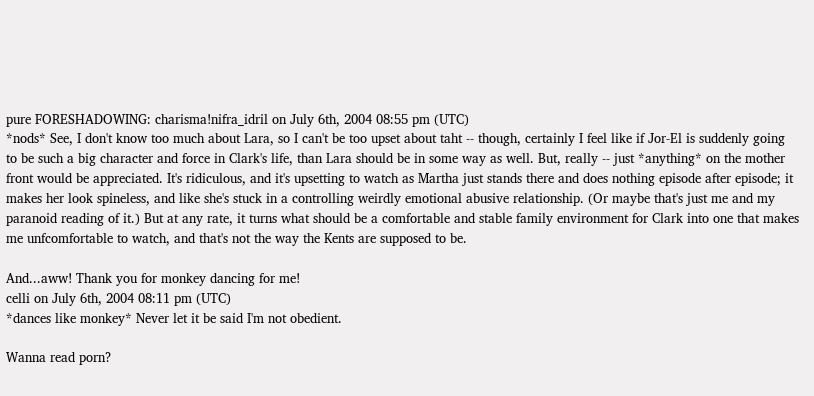pure FORESHADOWING: charisma!nifra_idril on July 6th, 2004 08:55 pm (UTC)
*nods* See, I don't know too much about Lara, so I can't be too upset about taht -- though, certainly I feel like if Jor-El is suddenly going to be such a big character and force in Clark's life, than Lara should be in some way as well. But, really -- just *anything* on the mother front would be appreciated. It's ridiculous, and it's upsetting to watch as Martha just stands there and does nothing episode after episode; it makes her look spineless, and like she's stuck in a controlling weirdly emotional abusive relationship. (Or maybe that's just me and my paranoid reading of it.) But at any rate, it turns what should be a comfortable and stable family environment for Clark into one that makes me unfcomfortable to watch, and that's not the way the Kents are supposed to be.

And...aww! Thank you for monkey dancing for me!
celli on July 6th, 2004 08:11 pm (UTC)
*dances like monkey* Never let it be said I'm not obedient.

Wanna read porn?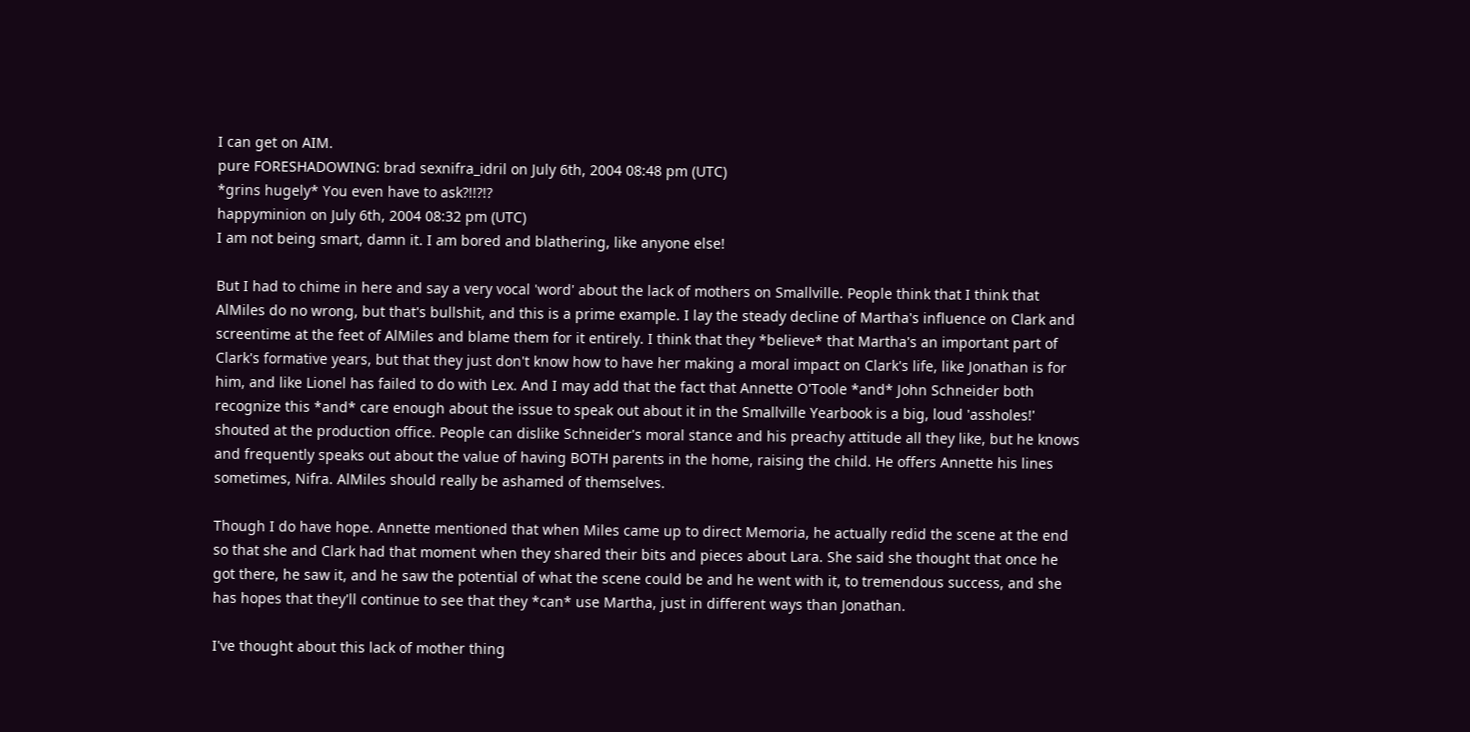I can get on AIM.
pure FORESHADOWING: brad sexnifra_idril on July 6th, 2004 08:48 pm (UTC)
*grins hugely* You even have to ask?!!?!?
happyminion on July 6th, 2004 08:32 pm (UTC)
I am not being smart, damn it. I am bored and blathering, like anyone else!

But I had to chime in here and say a very vocal 'word' about the lack of mothers on Smallville. People think that I think that AlMiles do no wrong, but that's bullshit, and this is a prime example. I lay the steady decline of Martha's influence on Clark and screentime at the feet of AlMiles and blame them for it entirely. I think that they *believe* that Martha's an important part of Clark's formative years, but that they just don't know how to have her making a moral impact on Clark's life, like Jonathan is for him, and like Lionel has failed to do with Lex. And I may add that the fact that Annette O'Toole *and* John Schneider both recognize this *and* care enough about the issue to speak out about it in the Smallville Yearbook is a big, loud 'assholes!' shouted at the production office. People can dislike Schneider's moral stance and his preachy attitude all they like, but he knows and frequently speaks out about the value of having BOTH parents in the home, raising the child. He offers Annette his lines sometimes, Nifra. AlMiles should really be ashamed of themselves.

Though I do have hope. Annette mentioned that when Miles came up to direct Memoria, he actually redid the scene at the end so that she and Clark had that moment when they shared their bits and pieces about Lara. She said she thought that once he got there, he saw it, and he saw the potential of what the scene could be and he went with it, to tremendous success, and she has hopes that they'll continue to see that they *can* use Martha, just in different ways than Jonathan.

I've thought about this lack of mother thing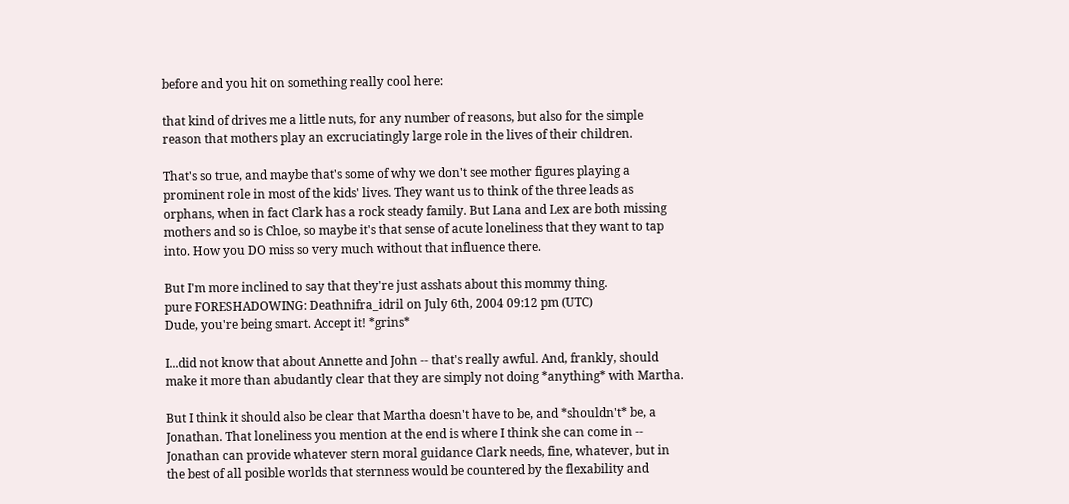before and you hit on something really cool here:

that kind of drives me a little nuts, for any number of reasons, but also for the simple reason that mothers play an excruciatingly large role in the lives of their children.

That's so true, and maybe that's some of why we don't see mother figures playing a prominent role in most of the kids' lives. They want us to think of the three leads as orphans, when in fact Clark has a rock steady family. But Lana and Lex are both missing mothers and so is Chloe, so maybe it's that sense of acute loneliness that they want to tap into. How you DO miss so very much without that influence there.

But I'm more inclined to say that they're just asshats about this mommy thing.
pure FORESHADOWING: Deathnifra_idril on July 6th, 2004 09:12 pm (UTC)
Dude, you're being smart. Accept it! *grins*

I...did not know that about Annette and John -- that's really awful. And, frankly, should make it more than abudantly clear that they are simply not doing *anything* with Martha.

But I think it should also be clear that Martha doesn't have to be, and *shouldn't* be, a Jonathan. That loneliness you mention at the end is where I think she can come in -- Jonathan can provide whatever stern moral guidance Clark needs, fine, whatever, but in the best of all posible worlds that sternness would be countered by the flexability and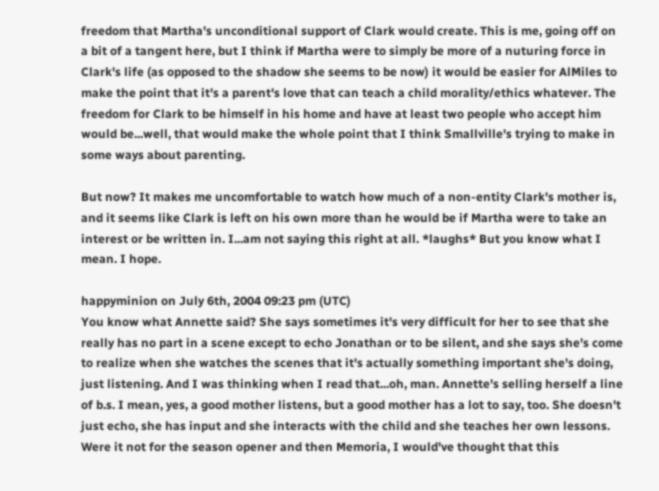freedom that Martha's unconditional support of Clark would create. This is me, going off on a bit of a tangent here, but I think if Martha were to simply be more of a nuturing force in Clark's life (as opposed to the shadow she seems to be now) it would be easier for AlMiles to make the point that it's a parent's love that can teach a child morality/ethics whatever. The freedom for Clark to be himself in his home and have at least two people who accept him would be...well, that would make the whole point that I think Smallville's trying to make in some ways about parenting.

But now? It makes me uncomfortable to watch how much of a non-entity Clark's mother is, and it seems like Clark is left on his own more than he would be if Martha were to take an interest or be written in. I...am not saying this right at all. *laughs* But you know what I mean. I hope.

happyminion on July 6th, 2004 09:23 pm (UTC)
You know what Annette said? She says sometimes it's very difficult for her to see that she really has no part in a scene except to echo Jonathan or to be silent, and she says she's come to realize when she watches the scenes that it's actually something important she's doing, just listening. And I was thinking when I read that...oh, man. Annette's selling herself a line of b.s. I mean, yes, a good mother listens, but a good mother has a lot to say, too. She doesn't just echo, she has input and she interacts with the child and she teaches her own lessons. Were it not for the season opener and then Memoria, I would've thought that this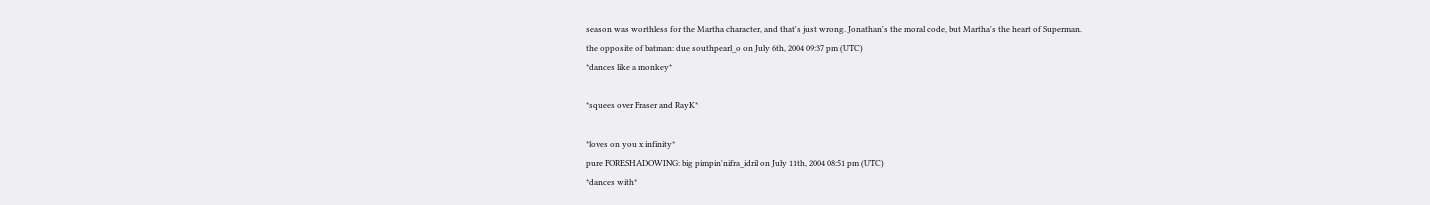season was worthless for the Martha character, and that's just wrong. Jonathan's the moral code, but Martha's the heart of Superman.
the opposite of batman: due southpearl_o on July 6th, 2004 09:37 pm (UTC)
*dances like a monkey*

*squees over Fraser and RayK*

*loves on you x infinity*
pure FORESHADOWING: big pimpin'nifra_idril on July 11th, 2004 08:51 pm (UTC)
*dances with*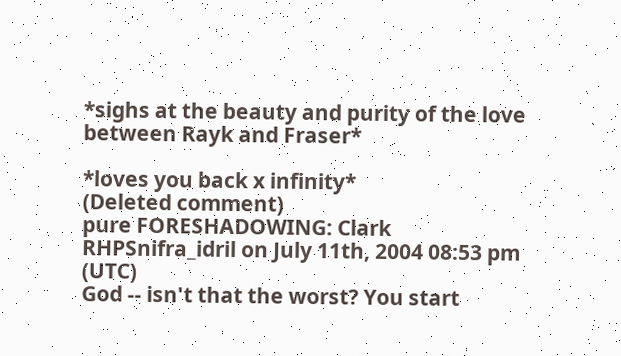*sighs at the beauty and purity of the love between Rayk and Fraser*

*loves you back x infinity*
(Deleted comment)
pure FORESHADOWING: Clark RHPSnifra_idril on July 11th, 2004 08:53 pm (UTC)
God -- isn't that the worst? You start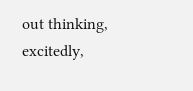out thinking, excitedly,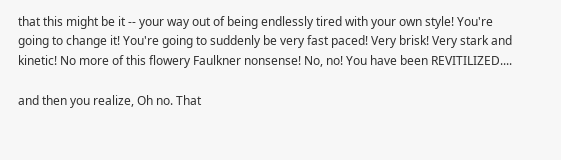that this might be it -- your way out of being endlessly tired with your own style! You're going to change it! You're going to suddenly be very fast paced! Very brisk! Very stark and kinetic! No more of this flowery Faulkner nonsense! No, no! You have been REVITILIZED....

and then you realize, Oh no. That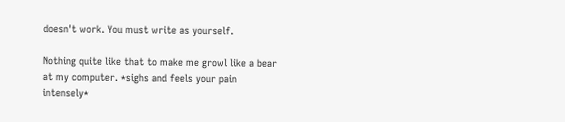doesn't work. You must write as yourself.

Nothing quite like that to make me growl like a bear at my computer. *sighs and feels your pain intensely*